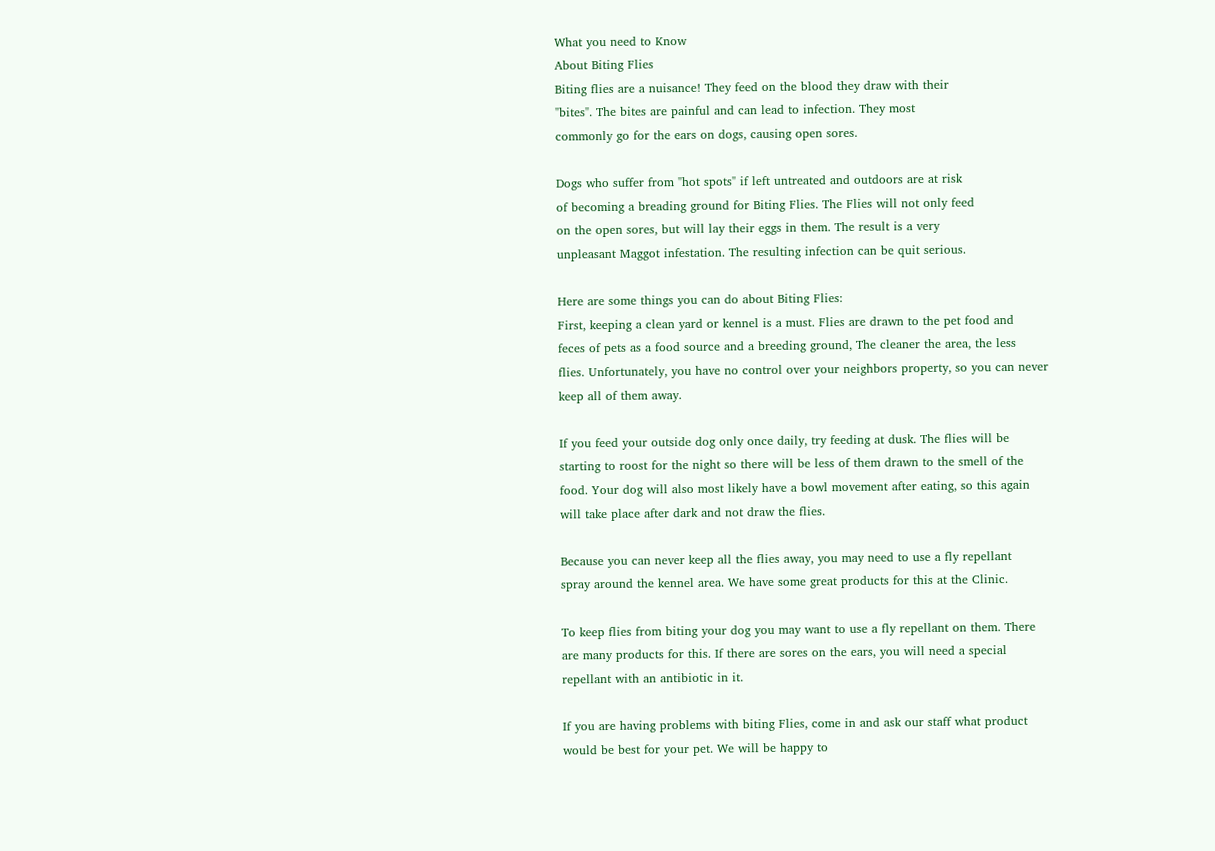What you need to Know
About Biting Flies
Biting flies are a nuisance! They feed on the blood they draw with their
"bites". The bites are painful and can lead to infection. They most
commonly go for the ears on dogs, causing open sores.

Dogs who suffer from "hot spots" if left untreated and outdoors are at risk
of becoming a breading ground for Biting Flies. The Flies will not only feed
on the open sores, but will lay their eggs in them. The result is a very
unpleasant Maggot infestation. The resulting infection can be quit serious.

Here are some things you can do about Biting Flies:
First, keeping a clean yard or kennel is a must. Flies are drawn to the pet food and
feces of pets as a food source and a breeding ground, The cleaner the area, the less
flies. Unfortunately, you have no control over your neighbors property, so you can never
keep all of them away.

If you feed your outside dog only once daily, try feeding at dusk. The flies will be
starting to roost for the night so there will be less of them drawn to the smell of the
food. Your dog will also most likely have a bowl movement after eating, so this again
will take place after dark and not draw the flies.

Because you can never keep all the flies away, you may need to use a fly repellant
spray around the kennel area. We have some great products for this at the Clinic.

To keep flies from biting your dog you may want to use a fly repellant on them. There
are many products for this. If there are sores on the ears, you will need a special
repellant with an antibiotic in it.

If you are having problems with biting Flies, come in and ask our staff what product
would be best for your pet. We will be happy to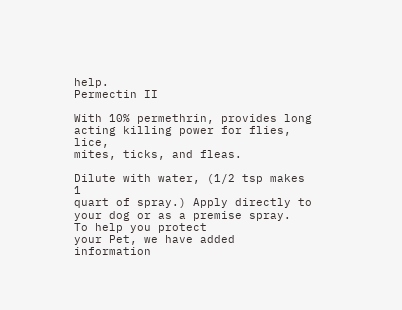help.
Permectin II

With 10% permethrin, provides long
acting killing power for flies, lice,
mites, ticks, and fleas.

Dilute with water, (1/2 tsp makes 1
quart of spray.) Apply directly to
your dog or as a premise spray.
To help you protect
your Pet, we have added
information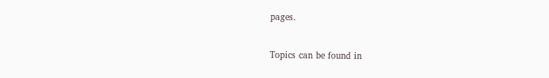pages.

Topics can be found in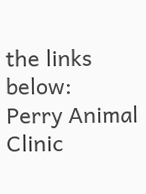the links below:
Perry Animal Clinic